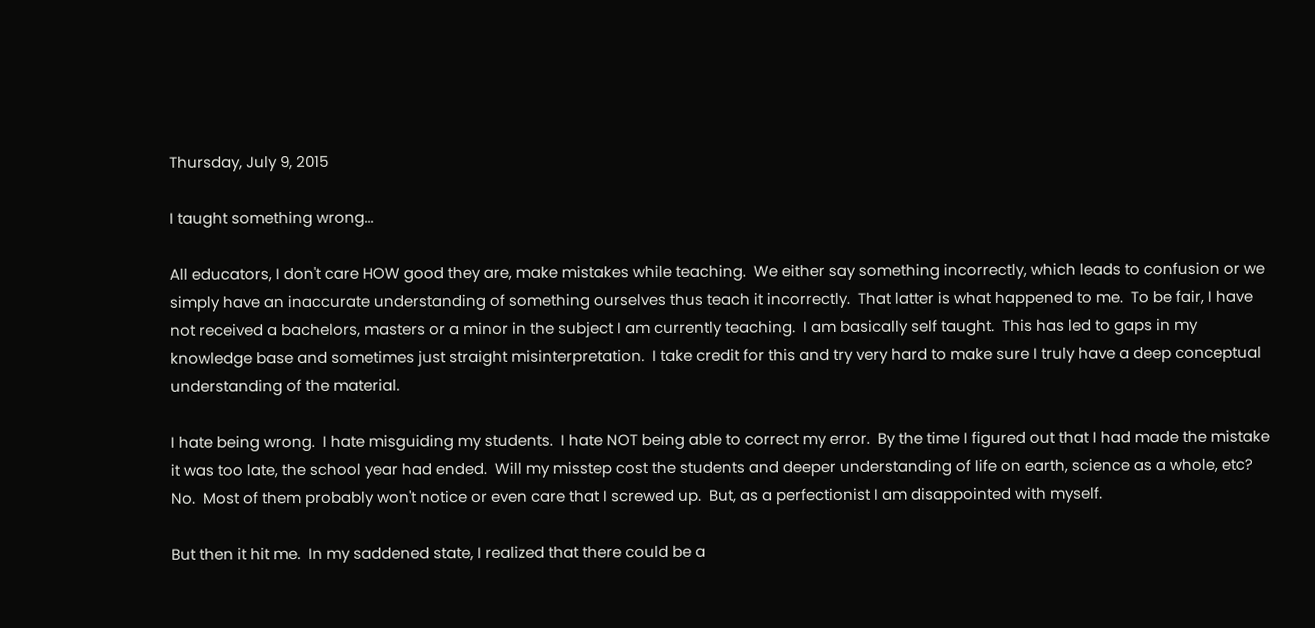Thursday, July 9, 2015

I taught something wrong...

All educators, I don't care HOW good they are, make mistakes while teaching.  We either say something incorrectly, which leads to confusion or we simply have an inaccurate understanding of something ourselves thus teach it incorrectly.  That latter is what happened to me.  To be fair, I have not received a bachelors, masters or a minor in the subject I am currently teaching.  I am basically self taught.  This has led to gaps in my knowledge base and sometimes just straight misinterpretation.  I take credit for this and try very hard to make sure I truly have a deep conceptual understanding of the material.

I hate being wrong.  I hate misguiding my students.  I hate NOT being able to correct my error.  By the time I figured out that I had made the mistake it was too late, the school year had ended.  Will my misstep cost the students and deeper understanding of life on earth, science as a whole, etc?  No.  Most of them probably won't notice or even care that I screwed up.  But, as a perfectionist I am disappointed with myself.

But then it hit me.  In my saddened state, I realized that there could be a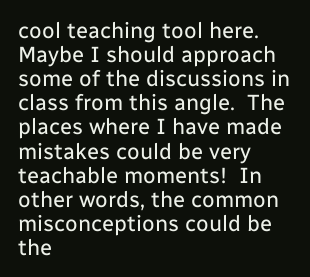cool teaching tool here.   Maybe I should approach some of the discussions in class from this angle.  The places where I have made mistakes could be very teachable moments!  In other words, the common misconceptions could be the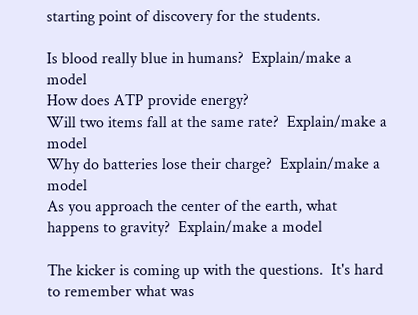starting point of discovery for the students.

Is blood really blue in humans?  Explain/make a model
How does ATP provide energy?
Will two items fall at the same rate?  Explain/make a model
Why do batteries lose their charge?  Explain/make a model
As you approach the center of the earth, what happens to gravity?  Explain/make a model

The kicker is coming up with the questions.  It's hard to remember what was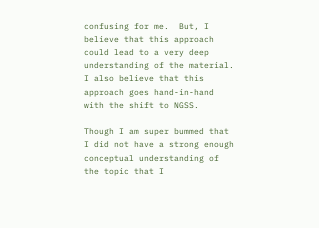confusing for me.  But, I believe that this approach could lead to a very deep understanding of the material.  I also believe that this approach goes hand-in-hand with the shift to NGSS.

Though I am super bummed that I did not have a strong enough conceptual understanding of the topic that I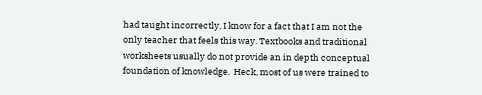had taught incorrectly, I know for a fact that I am not the only teacher that feels this way. Textbooks and traditional worksheets usually do not provide an in depth conceptual foundation of knowledge.  Heck, most of us were trained to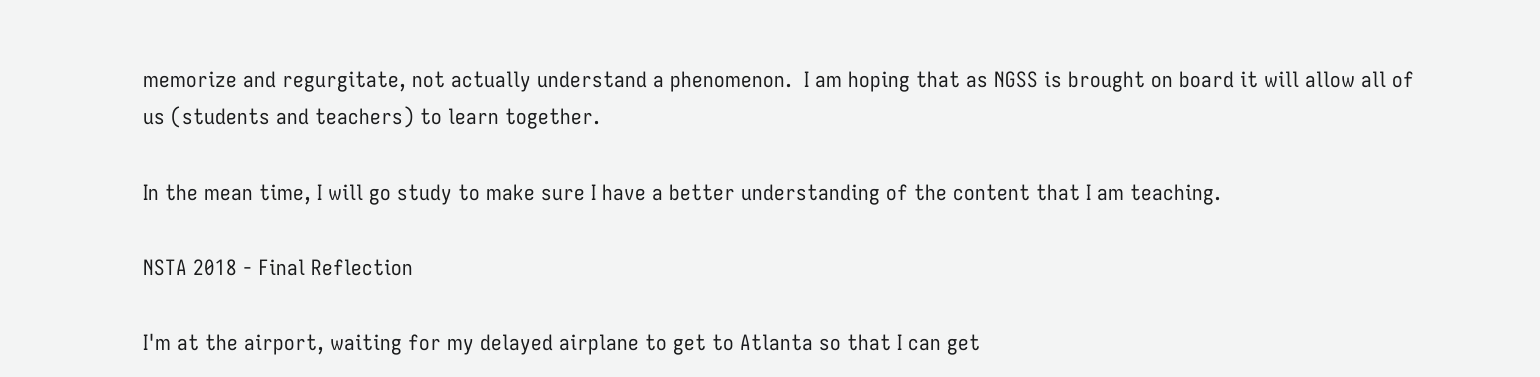memorize and regurgitate, not actually understand a phenomenon.  I am hoping that as NGSS is brought on board it will allow all of us (students and teachers) to learn together.

In the mean time, I will go study to make sure I have a better understanding of the content that I am teaching.

NSTA 2018 - Final Reflection

I'm at the airport, waiting for my delayed airplane to get to Atlanta so that I can get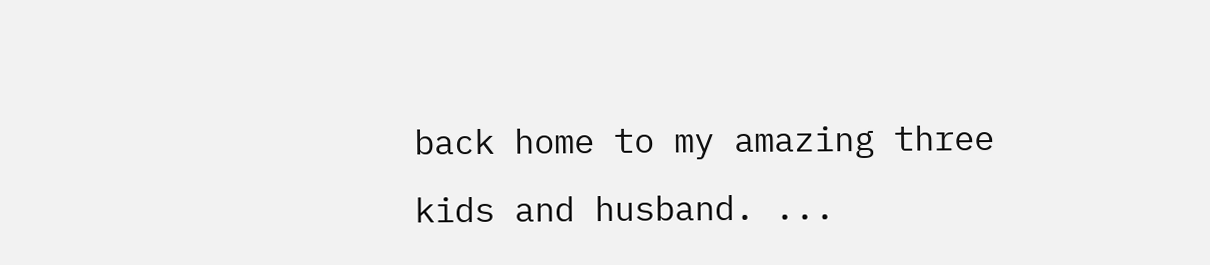back home to my amazing three kids and husband. ...